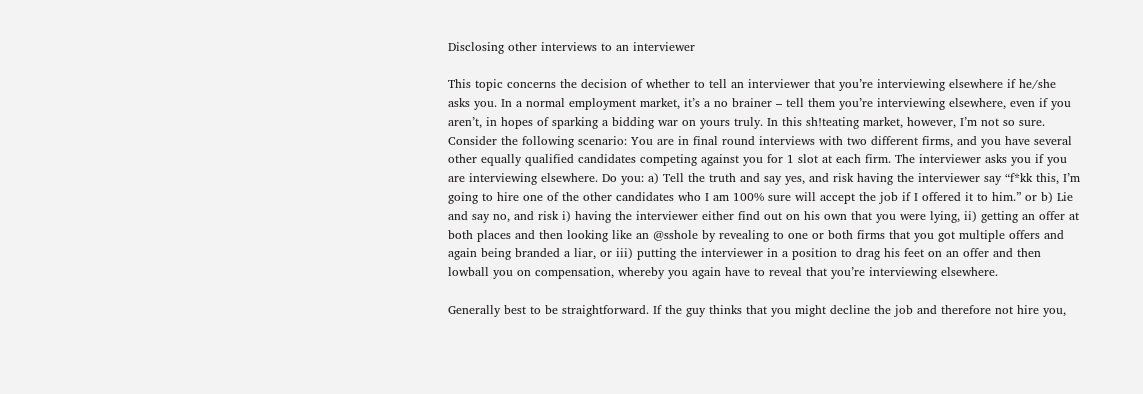Disclosing other interviews to an interviewer

This topic concerns the decision of whether to tell an interviewer that you’re interviewing elsewhere if he/she asks you. In a normal employment market, it’s a no brainer – tell them you’re interviewing elsewhere, even if you aren’t, in hopes of sparking a bidding war on yours truly. In this sh!teating market, however, I’m not so sure. Consider the following scenario: You are in final round interviews with two different firms, and you have several other equally qualified candidates competing against you for 1 slot at each firm. The interviewer asks you if you are interviewing elsewhere. Do you: a) Tell the truth and say yes, and risk having the interviewer say “f*kk this, I’m going to hire one of the other candidates who I am 100% sure will accept the job if I offered it to him.” or b) Lie and say no, and risk i) having the interviewer either find out on his own that you were lying, ii) getting an offer at both places and then looking like an @sshole by revealing to one or both firms that you got multiple offers and again being branded a liar, or iii) putting the interviewer in a position to drag his feet on an offer and then lowball you on compensation, whereby you again have to reveal that you’re interviewing elsewhere.

Generally best to be straightforward. If the guy thinks that you might decline the job and therefore not hire you,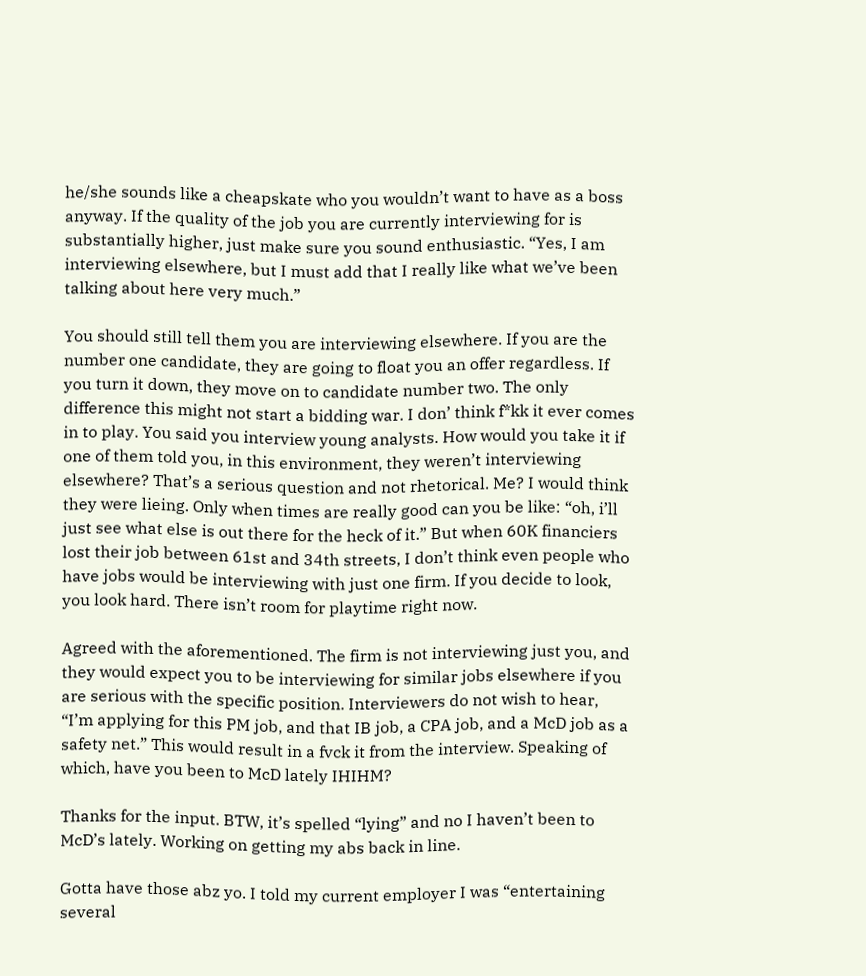he/she sounds like a cheapskate who you wouldn’t want to have as a boss anyway. If the quality of the job you are currently interviewing for is substantially higher, just make sure you sound enthusiastic. “Yes, I am interviewing elsewhere, but I must add that I really like what we’ve been talking about here very much.”

You should still tell them you are interviewing elsewhere. If you are the number one candidate, they are going to float you an offer regardless. If you turn it down, they move on to candidate number two. The only difference this might not start a bidding war. I don’ think f*kk it ever comes in to play. You said you interview young analysts. How would you take it if one of them told you, in this environment, they weren’t interviewing elsewhere? That’s a serious question and not rhetorical. Me? I would think they were lieing. Only when times are really good can you be like: “oh, i’ll just see what else is out there for the heck of it.” But when 60K financiers lost their job between 61st and 34th streets, I don’t think even people who have jobs would be interviewing with just one firm. If you decide to look, you look hard. There isn’t room for playtime right now.

Agreed with the aforementioned. The firm is not interviewing just you, and they would expect you to be interviewing for similar jobs elsewhere if you are serious with the specific position. Interviewers do not wish to hear, “I’m applying for this PM job, and that IB job, a CPA job, and a McD job as a safety net.” This would result in a fvck it from the interview. Speaking of which, have you been to McD lately IHIHM?

Thanks for the input. BTW, it’s spelled “lying” and no I haven’t been to McD’s lately. Working on getting my abs back in line.

Gotta have those abz yo. I told my current employer I was “entertaining several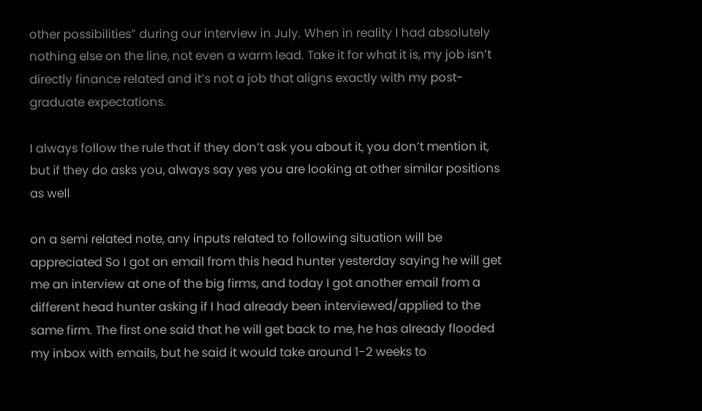other possibilities” during our interview in July. When in reality I had absolutely nothing else on the line, not even a warm lead. Take it for what it is, my job isn’t directly finance related and it’s not a job that aligns exactly with my post-graduate expectations.

I always follow the rule that if they don’t ask you about it, you don’t mention it, but if they do asks you, always say yes you are looking at other similar positions as well

on a semi related note, any inputs related to following situation will be appreciated So I got an email from this head hunter yesterday saying he will get me an interview at one of the big firms, and today I got another email from a different head hunter asking if I had already been interviewed/applied to the same firm. The first one said that he will get back to me, he has already flooded my inbox with emails, but he said it would take around 1-2 weeks to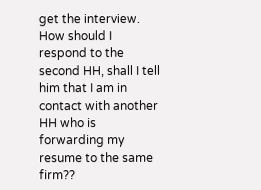get the interview. How should I respond to the second HH, shall I tell him that I am in contact with another HH who is forwarding my resume to the same firm??